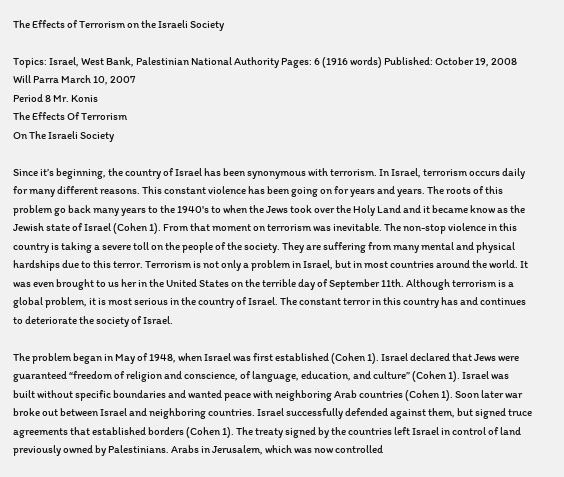The Effects of Terrorism on the Israeli Society

Topics: Israel, West Bank, Palestinian National Authority Pages: 6 (1916 words) Published: October 19, 2008
Will Parra March 10, 2007
Period 8 Mr. Konis
The Effects Of Terrorism
On The Israeli Society

Since it’s beginning, the country of Israel has been synonymous with terrorism. In Israel, terrorism occurs daily for many different reasons. This constant violence has been going on for years and years. The roots of this problem go back many years to the 1940's to when the Jews took over the Holy Land and it became know as the Jewish state of Israel (Cohen 1). From that moment on terrorism was inevitable. The non-stop violence in this country is taking a severe toll on the people of the society. They are suffering from many mental and physical hardships due to this terror. Terrorism is not only a problem in Israel, but in most countries around the world. It was even brought to us her in the United States on the terrible day of September 11th. Although terrorism is a global problem, it is most serious in the country of Israel. The constant terror in this country has and continues to deteriorate the society of Israel.

The problem began in May of 1948, when Israel was first established (Cohen 1). Israel declared that Jews were guaranteed “freedom of religion and conscience, of language, education, and culture” (Cohen 1). Israel was built without specific boundaries and wanted peace with neighboring Arab countries (Cohen 1). Soon later war broke out between Israel and neighboring countries. Israel successfully defended against them, but signed truce agreements that established borders (Cohen 1). The treaty signed by the countries left Israel in control of land previously owned by Palestinians. Arabs in Jerusalem, which was now controlled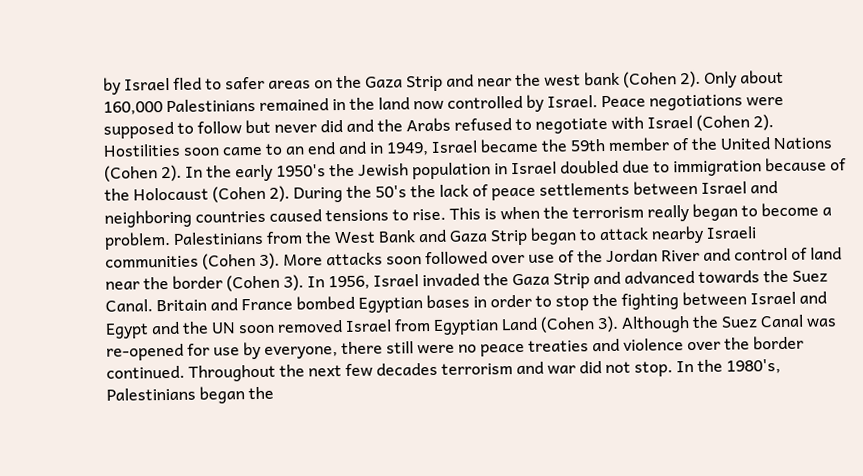by Israel fled to safer areas on the Gaza Strip and near the west bank (Cohen 2). Only about 160,000 Palestinians remained in the land now controlled by Israel. Peace negotiations were supposed to follow but never did and the Arabs refused to negotiate with Israel (Cohen 2). Hostilities soon came to an end and in 1949, Israel became the 59th member of the United Nations (Cohen 2). In the early 1950's the Jewish population in Israel doubled due to immigration because of the Holocaust (Cohen 2). During the 50's the lack of peace settlements between Israel and neighboring countries caused tensions to rise. This is when the terrorism really began to become a problem. Palestinians from the West Bank and Gaza Strip began to attack nearby Israeli communities (Cohen 3). More attacks soon followed over use of the Jordan River and control of land near the border (Cohen 3). In 1956, Israel invaded the Gaza Strip and advanced towards the Suez Canal. Britain and France bombed Egyptian bases in order to stop the fighting between Israel and Egypt and the UN soon removed Israel from Egyptian Land (Cohen 3). Although the Suez Canal was re-opened for use by everyone, there still were no peace treaties and violence over the border continued. Throughout the next few decades terrorism and war did not stop. In the 1980's, Palestinians began the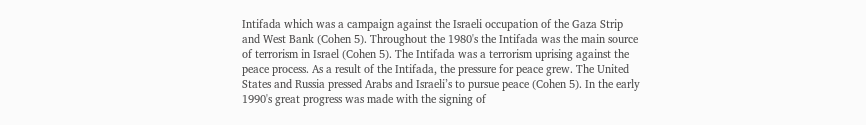Intifada which was a campaign against the Israeli occupation of the Gaza Strip and West Bank (Cohen 5). Throughout the 1980's the Intifada was the main source of terrorism in Israel (Cohen 5). The Intifada was a terrorism uprising against the peace process. As a result of the Intifada, the pressure for peace grew. The United States and Russia pressed Arabs and Israeli’s to pursue peace (Cohen 5). In the early 1990's great progress was made with the signing of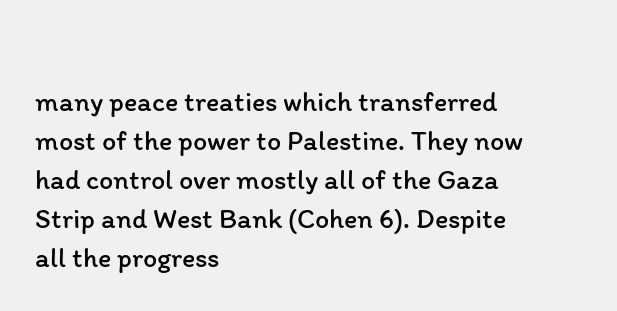many peace treaties which transferred most of the power to Palestine. They now had control over mostly all of the Gaza Strip and West Bank (Cohen 6). Despite all the progress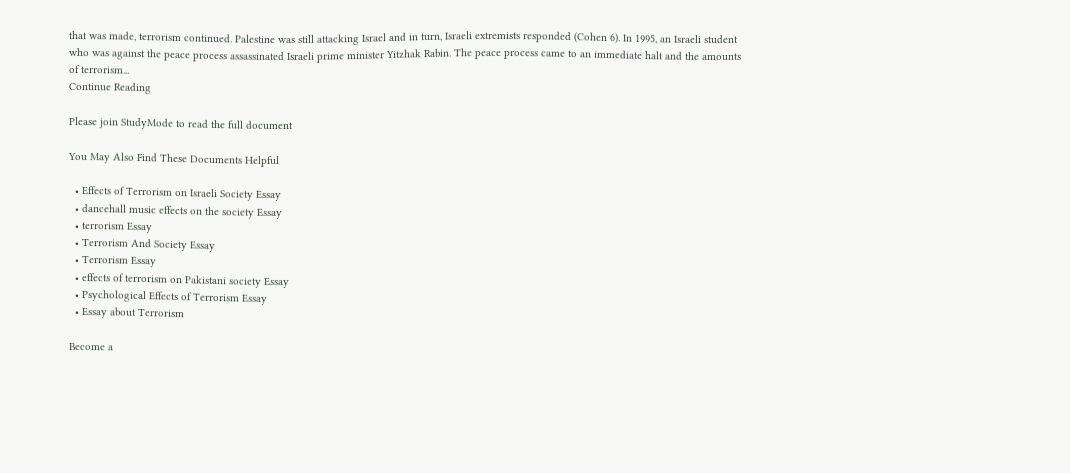that was made, terrorism continued. Palestine was still attacking Israel and in turn, Israeli extremists responded (Cohen 6). In 1995, an Israeli student who was against the peace process assassinated Israeli prime minister Yitzhak Rabin. The peace process came to an immediate halt and the amounts of terrorism...
Continue Reading

Please join StudyMode to read the full document

You May Also Find These Documents Helpful

  • Effects of Terrorism on Israeli Society Essay
  • dancehall music effects on the society Essay
  • terrorism Essay
  • Terrorism And Society Essay
  • Terrorism Essay
  • effects of terrorism on Pakistani society Essay
  • Psychological Effects of Terrorism Essay
  • Essay about Terrorism

Become a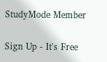StudyMode Member

Sign Up - It's Free